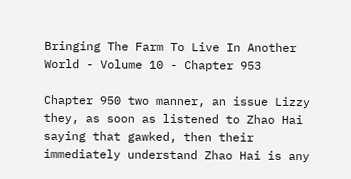Bringing The Farm To Live In Another World - Volume 10 - Chapter 953

Chapter 950 two manner, an issue Lizzy they, as soon as listened to Zhao Hai saying that gawked, then their immediately understand Zhao Hai is any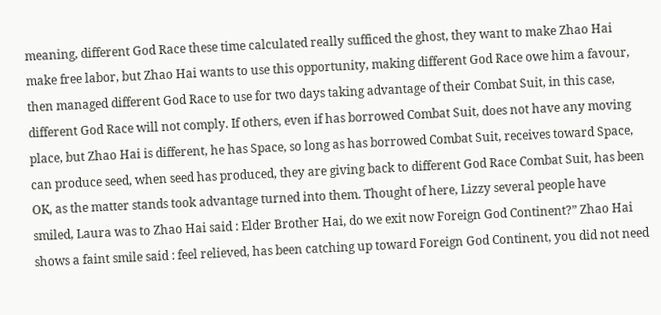meaning, different God Race these time calculated really sufficed the ghost, they want to make Zhao Hai make free labor, but Zhao Hai wants to use this opportunity, making different God Race owe him a favour, then managed different God Race to use for two days taking advantage of their Combat Suit, in this case, different God Race will not comply. If others, even if has borrowed Combat Suit, does not have any moving place, but Zhao Hai is different, he has Space, so long as has borrowed Combat Suit, receives toward Space, can produce seed, when seed has produced, they are giving back to different God Race Combat Suit, has been OK, as the matter stands took advantage turned into them. Thought of here, Lizzy several people have smiled, Laura was to Zhao Hai said : Elder Brother Hai, do we exit now Foreign God Continent?” Zhao Hai shows a faint smile said : feel relieved, has been catching up toward Foreign God Continent, you did not need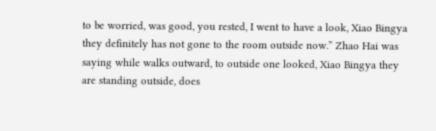to be worried, was good, you rested, I went to have a look, Xiao Bingya they definitely has not gone to the room outside now.” Zhao Hai was saying while walks outward, to outside one looked, Xiao Bingya they are standing outside, does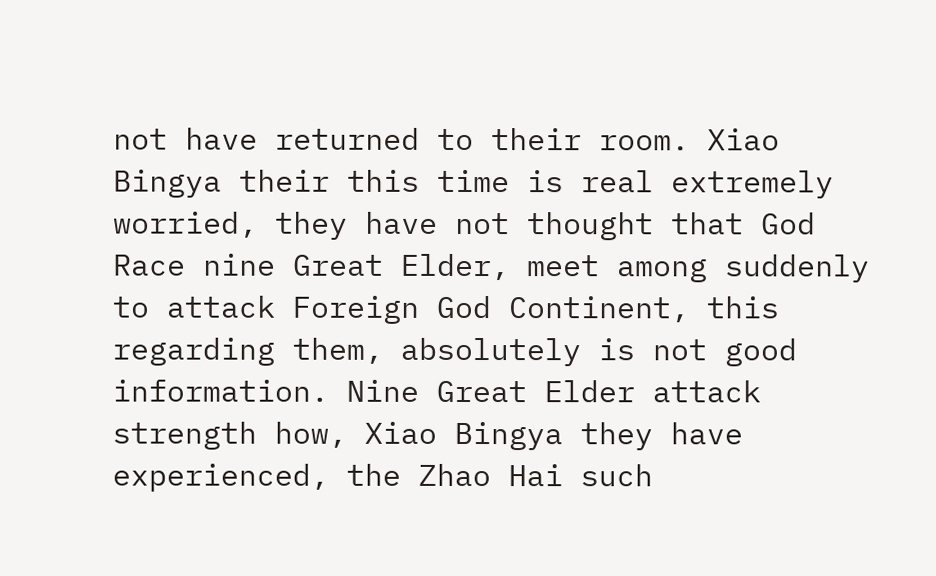not have returned to their room. Xiao Bingya their this time is real extremely worried, they have not thought that God Race nine Great Elder, meet among suddenly to attack Foreign God Continent, this regarding them, absolutely is not good information. Nine Great Elder attack strength how, Xiao Bingya they have experienced, the Zhao Hai such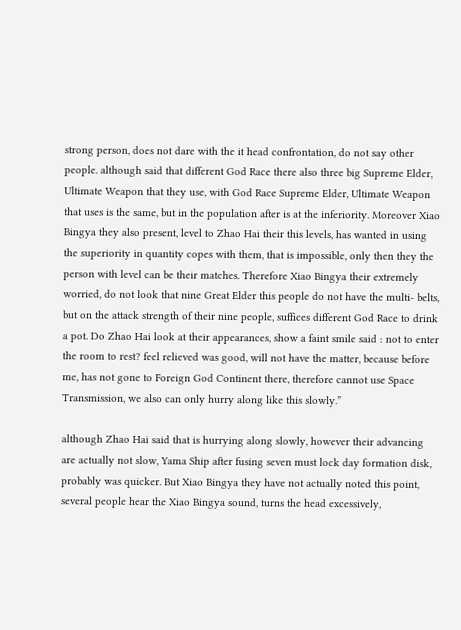strong person, does not dare with the it head confrontation, do not say other people. although said that different God Race there also three big Supreme Elder, Ultimate Weapon that they use, with God Race Supreme Elder, Ultimate Weapon that uses is the same, but in the population after is at the inferiority. Moreover Xiao Bingya they also present, level to Zhao Hai their this levels, has wanted in using the superiority in quantity copes with them, that is impossible, only then they the person with level can be their matches. Therefore Xiao Bingya their extremely worried, do not look that nine Great Elder this people do not have the multi- belts, but on the attack strength of their nine people, suffices different God Race to drink a pot. Do Zhao Hai look at their appearances, show a faint smile said : not to enter the room to rest? feel relieved was good, will not have the matter, because before me, has not gone to Foreign God Continent there, therefore cannot use Space Transmission, we also can only hurry along like this slowly.”

although Zhao Hai said that is hurrying along slowly, however their advancing are actually not slow, Yama Ship after fusing seven must lock day formation disk, probably was quicker. But Xiao Bingya they have not actually noted this point, several people hear the Xiao Bingya sound, turns the head excessively,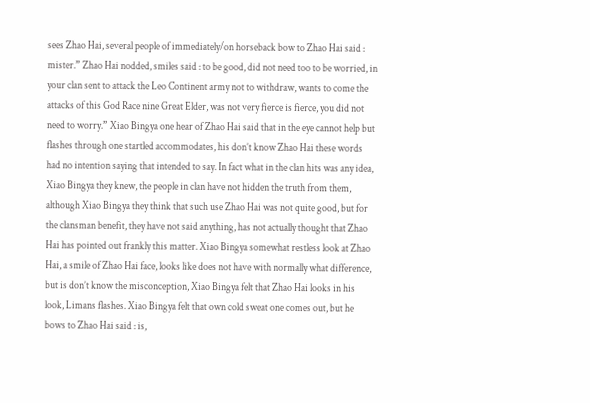sees Zhao Hai, several people of immediately/on horseback bow to Zhao Hai said : mister.” Zhao Hai nodded, smiles said : to be good, did not need too to be worried, in your clan sent to attack the Leo Continent army not to withdraw, wants to come the attacks of this God Race nine Great Elder, was not very fierce is fierce, you did not need to worry.” Xiao Bingya one hear of Zhao Hai said that in the eye cannot help but flashes through one startled accommodates, his don’t know Zhao Hai these words had no intention saying that intended to say. In fact what in the clan hits was any idea, Xiao Bingya they knew, the people in clan have not hidden the truth from them, although Xiao Bingya they think that such use Zhao Hai was not quite good, but for the clansman benefit, they have not said anything, has not actually thought that Zhao Hai has pointed out frankly this matter. Xiao Bingya somewhat restless look at Zhao Hai, a smile of Zhao Hai face, looks like does not have with normally what difference, but is don’t know the misconception, Xiao Bingya felt that Zhao Hai looks in his look, Limans flashes. Xiao Bingya felt that own cold sweat one comes out, but he bows to Zhao Hai said : is,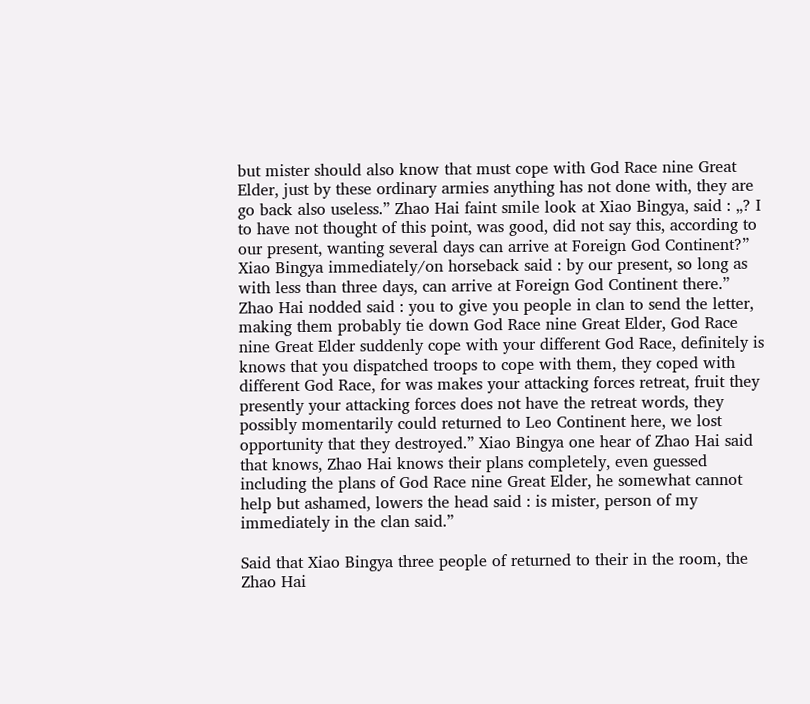but mister should also know that must cope with God Race nine Great Elder, just by these ordinary armies anything has not done with, they are go back also useless.” Zhao Hai faint smile look at Xiao Bingya, said : „? I to have not thought of this point, was good, did not say this, according to our present, wanting several days can arrive at Foreign God Continent?” Xiao Bingya immediately/on horseback said : by our present, so long as with less than three days, can arrive at Foreign God Continent there.” Zhao Hai nodded said : you to give you people in clan to send the letter, making them probably tie down God Race nine Great Elder, God Race nine Great Elder suddenly cope with your different God Race, definitely is knows that you dispatched troops to cope with them, they coped with different God Race, for was makes your attacking forces retreat, fruit they presently your attacking forces does not have the retreat words, they possibly momentarily could returned to Leo Continent here, we lost opportunity that they destroyed.” Xiao Bingya one hear of Zhao Hai said that knows, Zhao Hai knows their plans completely, even guessed including the plans of God Race nine Great Elder, he somewhat cannot help but ashamed, lowers the head said : is mister, person of my immediately in the clan said.”

Said that Xiao Bingya three people of returned to their in the room, the Zhao Hai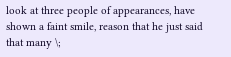look at three people of appearances, have shown a faint smile, reason that he just said that many \;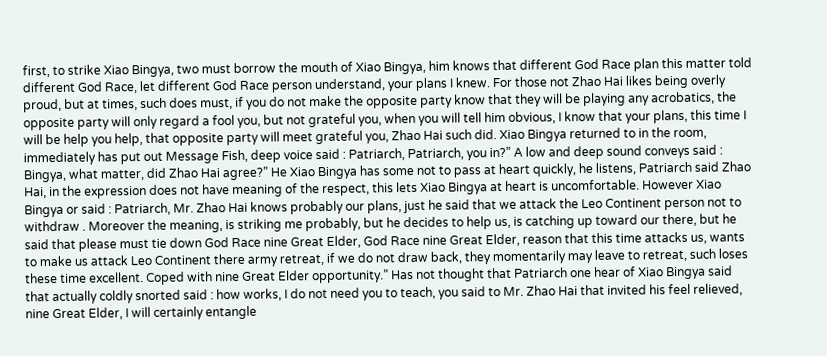first, to strike Xiao Bingya, two must borrow the mouth of Xiao Bingya, him knows that different God Race plan this matter told different God Race, let different God Race person understand, your plans I knew. For those not Zhao Hai likes being overly proud, but at times, such does must, if you do not make the opposite party know that they will be playing any acrobatics, the opposite party will only regard a fool you, but not grateful you, when you will tell him obvious, I know that your plans, this time I will be help you help, that opposite party will meet grateful you, Zhao Hai such did. Xiao Bingya returned to in the room, immediately has put out Message Fish, deep voice said : Patriarch, Patriarch, you in?” A low and deep sound conveys said : Bingya, what matter, did Zhao Hai agree?” He Xiao Bingya has some not to pass at heart quickly, he listens, Patriarch said Zhao Hai, in the expression does not have meaning of the respect, this lets Xiao Bingya at heart is uncomfortable. However Xiao Bingya or said : Patriarch, Mr. Zhao Hai knows probably our plans, just he said that we attack the Leo Continent person not to withdraw . Moreover the meaning, is striking me probably, but he decides to help us, is catching up toward our there, but he said that please must tie down God Race nine Great Elder, God Race nine Great Elder, reason that this time attacks us, wants to make us attack Leo Continent there army retreat, if we do not draw back, they momentarily may leave to retreat, such loses these time excellent. Coped with nine Great Elder opportunity.” Has not thought that Patriarch one hear of Xiao Bingya said that actually coldly snorted said : how works, I do not need you to teach, you said to Mr. Zhao Hai that invited his feel relieved, nine Great Elder, I will certainly entangle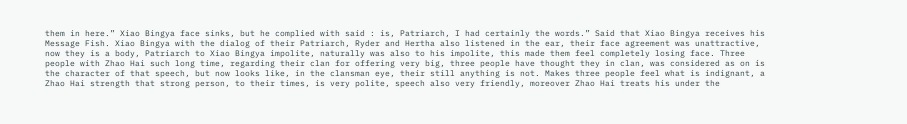them in here.” Xiao Bingya face sinks, but he complied with said : is, Patriarch, I had certainly the words.” Said that Xiao Bingya receives his Message Fish. Xiao Bingya with the dialog of their Patriarch, Ryder and Hertha also listened in the ear, their face agreement was unattractive, now they is a body, Patriarch to Xiao Bingya impolite, naturally was also to his impolite, this made them feel completely losing face. Three people with Zhao Hai such long time, regarding their clan for offering very big, three people have thought they in clan, was considered as on is the character of that speech, but now looks like, in the clansman eye, their still anything is not. Makes three people feel what is indignant, a Zhao Hai strength that strong person, to their times, is very polite, speech also very friendly, moreover Zhao Hai treats his under the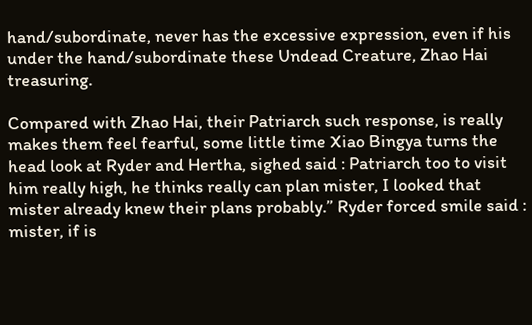hand/subordinate, never has the excessive expression, even if his under the hand/subordinate these Undead Creature, Zhao Hai treasuring.

Compared with Zhao Hai, their Patriarch such response, is really makes them feel fearful, some little time Xiao Bingya turns the head look at Ryder and Hertha, sighed said : Patriarch too to visit him really high, he thinks really can plan mister, I looked that mister already knew their plans probably.” Ryder forced smile said : mister, if is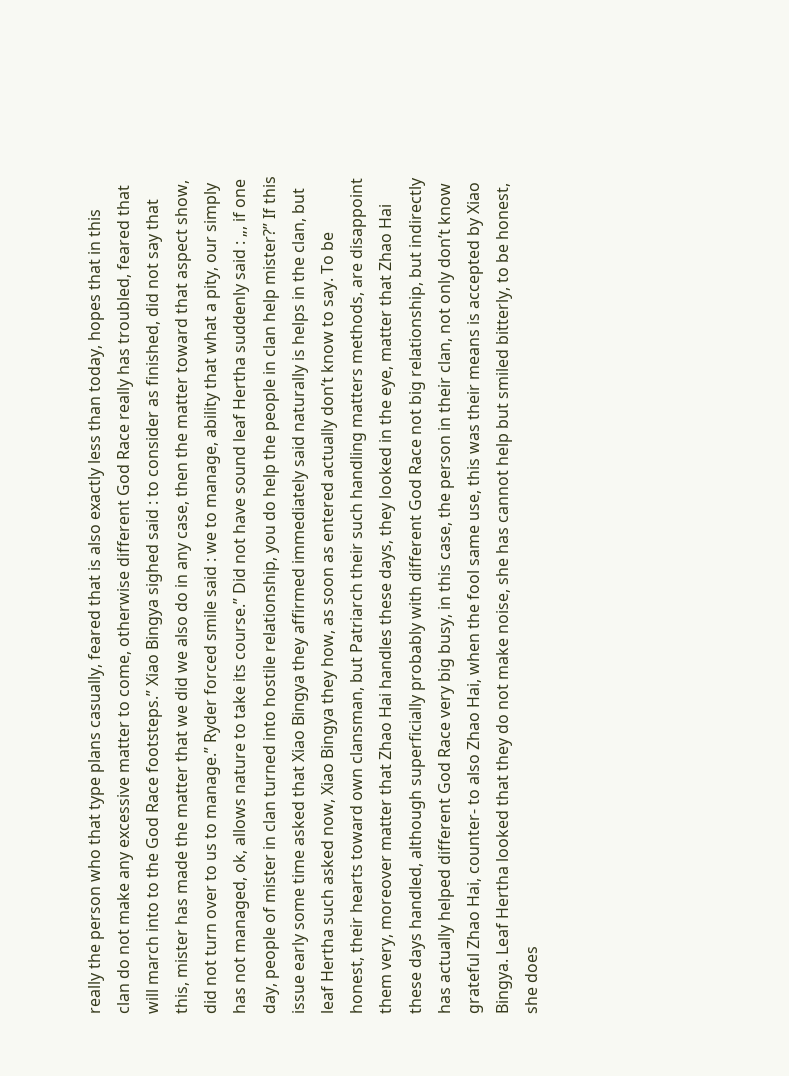really the person who that type plans casually, feared that is also exactly less than today, hopes that in this clan do not make any excessive matter to come, otherwise different God Race really has troubled, feared that will march into to the God Race footsteps.” Xiao Bingya sighed said : to consider as finished, did not say that this, mister has made the matter that we did we also do in any case, then the matter toward that aspect show, did not turn over to us to manage.” Ryder forced smile said : we to manage, ability that what a pity, our simply has not managed, ok, allows nature to take its course.” Did not have sound leaf Hertha suddenly said : „, if one day, people of mister in clan turned into hostile relationship, you do help the people in clan help mister?” If this issue early some time asked that Xiao Bingya they affirmed immediately said naturally is helps in the clan, but leaf Hertha such asked now, Xiao Bingya they how, as soon as entered actually don’t know to say. To be honest, their hearts toward own clansman, but Patriarch their such handling matters methods, are disappoint them very, moreover matter that Zhao Hai handles these days, they looked in the eye, matter that Zhao Hai these days handled, although superficially probably with different God Race not big relationship, but indirectly has actually helped different God Race very big busy, in this case, the person in their clan, not only don’t know grateful Zhao Hai, counter- to also Zhao Hai, when the fool same use, this was their means is accepted by Xiao Bingya. Leaf Hertha looked that they do not make noise, she has cannot help but smiled bitterly, to be honest, she does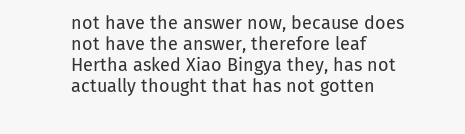not have the answer now, because does not have the answer, therefore leaf Hertha asked Xiao Bingya they, has not actually thought that has not gotten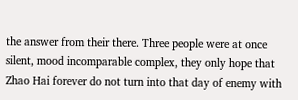the answer from their there. Three people were at once silent, mood incomparable complex, they only hope that Zhao Hai forever do not turn into that day of enemy with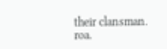their clansman. roa.